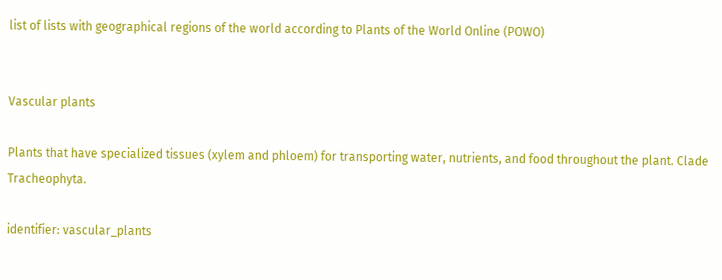list of lists with geographical regions of the world according to Plants of the World Online (POWO)


Vascular plants

Plants that have specialized tissues (xylem and phloem) for transporting water, nutrients, and food throughout the plant. Clade Tracheophyta.

identifier: vascular_plants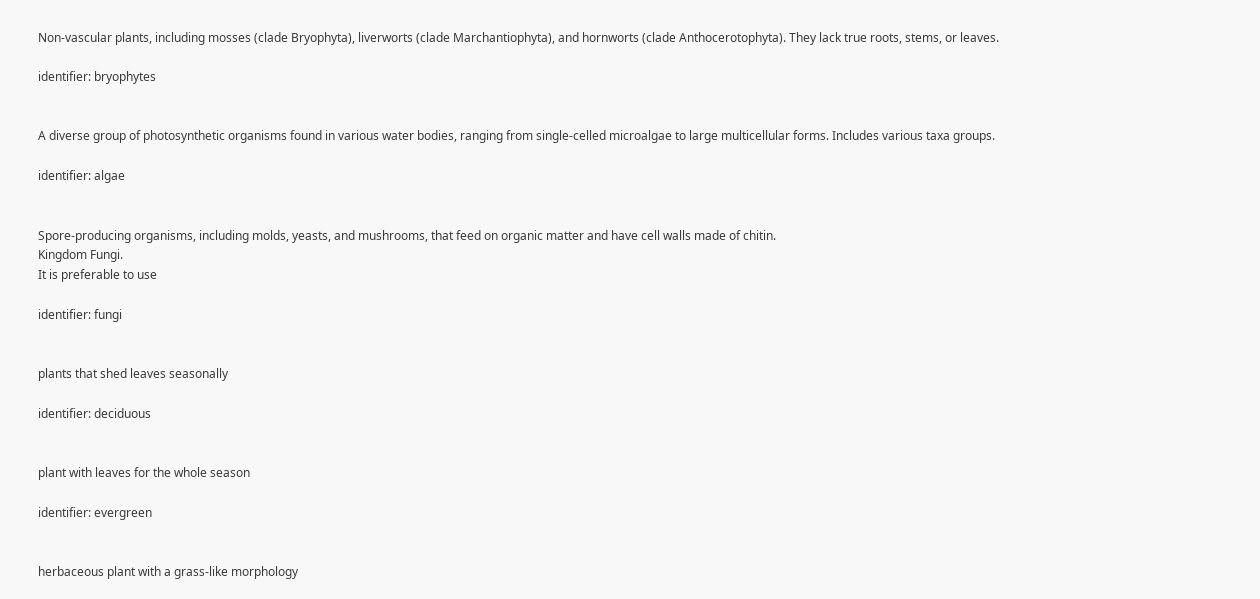Non-vascular plants, including mosses (clade Bryophyta), liverworts (clade Marchantiophyta), and hornworts (clade Anthocerotophyta). They lack true roots, stems, or leaves.

identifier: bryophytes


A diverse group of photosynthetic organisms found in various water bodies, ranging from single-celled microalgae to large multicellular forms. Includes various taxa groups.

identifier: algae


Spore-producing organisms, including molds, yeasts, and mushrooms, that feed on organic matter and have cell walls made of chitin.
Kingdom Fungi.
It is preferable to use

identifier: fungi


plants that shed leaves seasonally

identifier: deciduous


plant with leaves for the whole season

identifier: evergreen


herbaceous plant with a grass-like morphology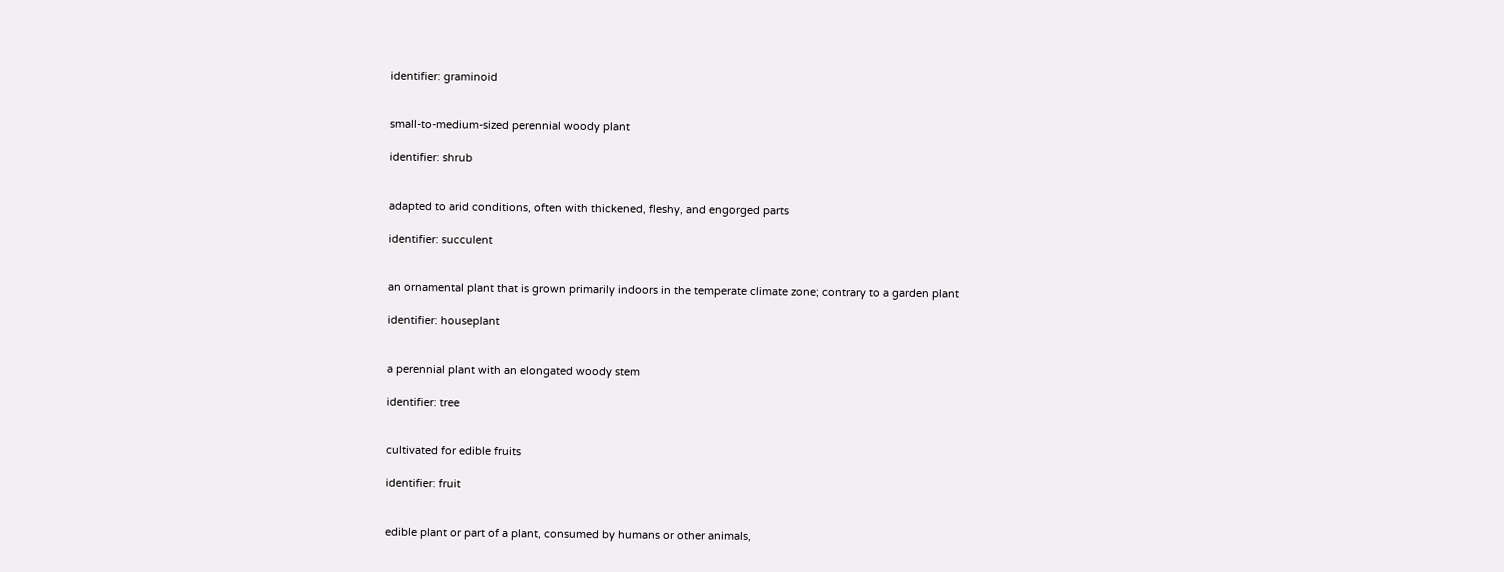identifier: graminoid


small-to-medium-sized perennial woody plant

identifier: shrub


adapted to arid conditions, often with thickened, fleshy, and engorged parts

identifier: succulent


an ornamental plant that is grown primarily indoors in the temperate climate zone; contrary to a garden plant

identifier: houseplant


a perennial plant with an elongated woody stem

identifier: tree


cultivated for edible fruits

identifier: fruit


edible plant or part of a plant, consumed by humans or other animals,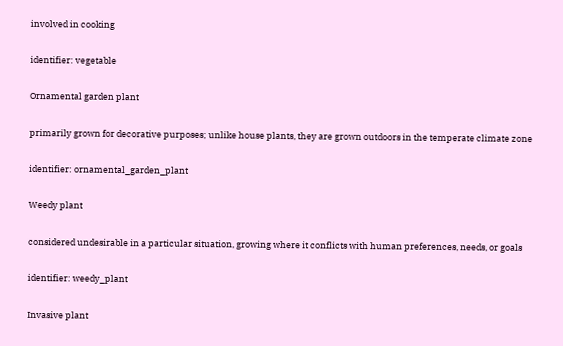involved in cooking

identifier: vegetable

Ornamental garden plant

primarily grown for decorative purposes; unlike house plants, they are grown outdoors in the temperate climate zone

identifier: ornamental_garden_plant

Weedy plant

considered undesirable in a particular situation, growing where it conflicts with human preferences, needs, or goals

identifier: weedy_plant

Invasive plant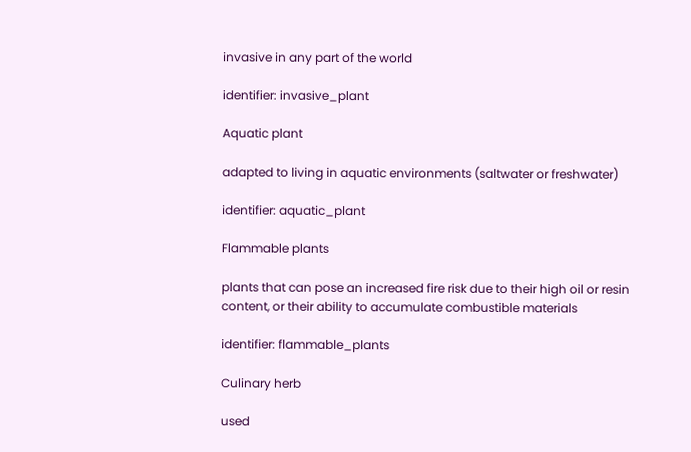invasive in any part of the world

identifier: invasive_plant

Aquatic plant

adapted to living in aquatic environments (saltwater or freshwater)

identifier: aquatic_plant

Flammable plants

plants that can pose an increased fire risk due to their high oil or resin content, or their ability to accumulate combustible materials

identifier: flammable_plants

Culinary herb

used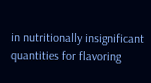in nutritionally insignificant quantities for flavoring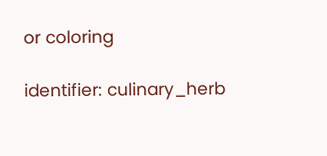or coloring

identifier: culinary_herb